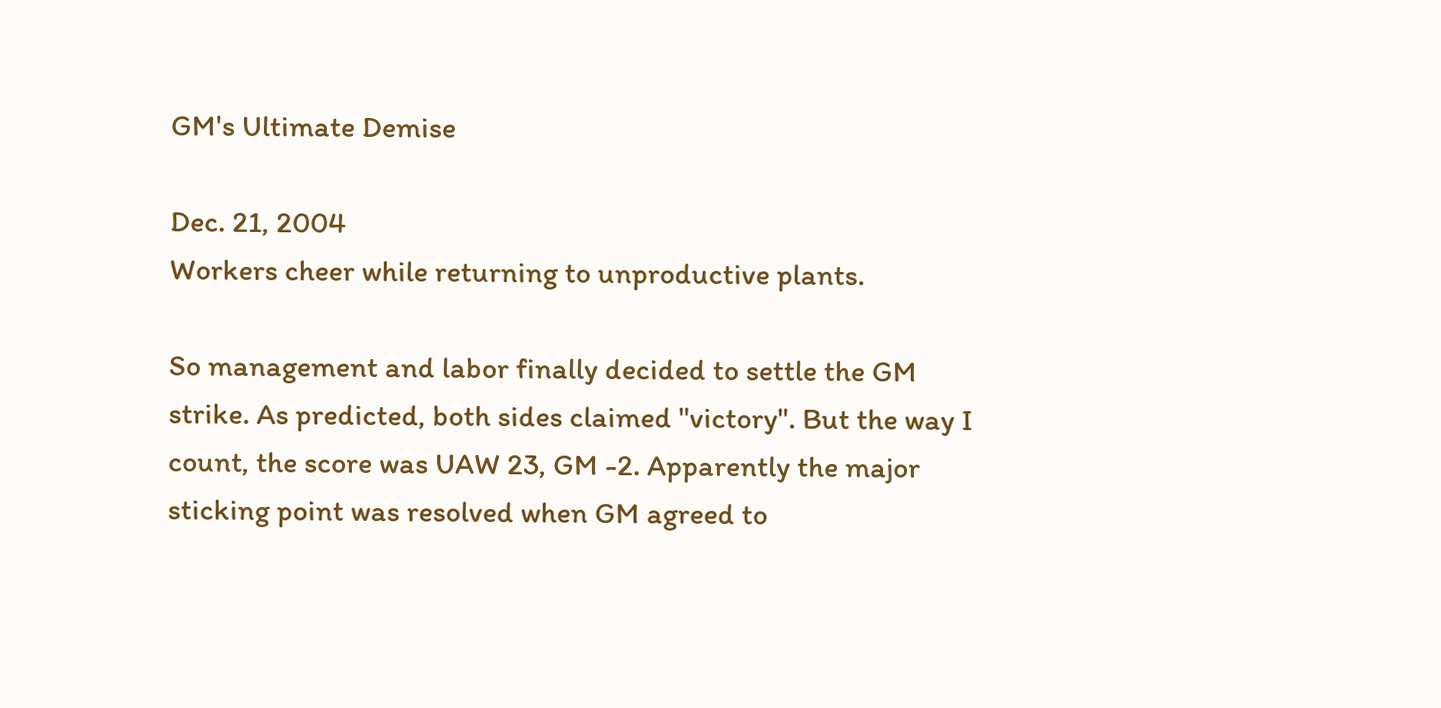GM's Ultimate Demise

Dec. 21, 2004
Workers cheer while returning to unproductive plants.

So management and labor finally decided to settle the GM strike. As predicted, both sides claimed "victory". But the way I count, the score was UAW 23, GM -2. Apparently the major sticking point was resolved when GM agreed to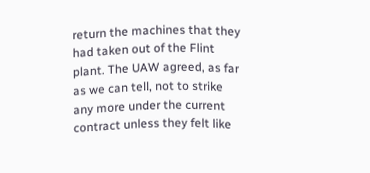return the machines that they had taken out of the Flint plant. The UAW agreed, as far as we can tell, not to strike any more under the current contract unless they felt like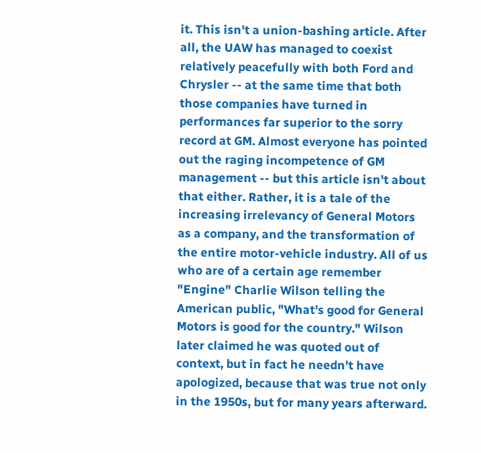it. This isn't a union-bashing article. After all, the UAW has managed to coexist relatively peacefully with both Ford and Chrysler -- at the same time that both those companies have turned in performances far superior to the sorry record at GM. Almost everyone has pointed out the raging incompetence of GM management -- but this article isn't about that either. Rather, it is a tale of the increasing irrelevancy of General Motors as a company, and the transformation of the entire motor-vehicle industry. All of us who are of a certain age remember "Engine" Charlie Wilson telling the American public, "What's good for General Motors is good for the country." Wilson later claimed he was quoted out of context, but in fact he needn't have apologized, because that was true not only in the 1950s, but for many years afterward.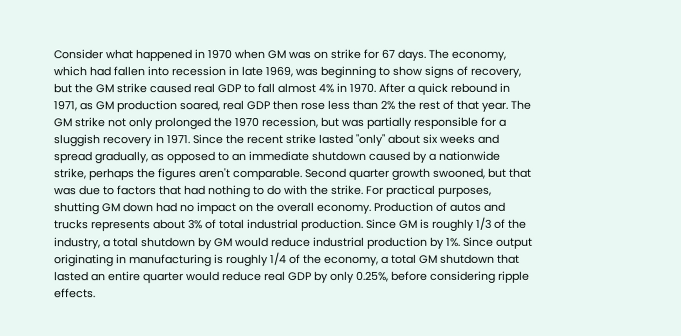Consider what happened in 1970 when GM was on strike for 67 days. The economy, which had fallen into recession in late 1969, was beginning to show signs of recovery, but the GM strike caused real GDP to fall almost 4% in 1970. After a quick rebound in 1971, as GM production soared, real GDP then rose less than 2% the rest of that year. The GM strike not only prolonged the 1970 recession, but was partially responsible for a sluggish recovery in 1971. Since the recent strike lasted "only" about six weeks and spread gradually, as opposed to an immediate shutdown caused by a nationwide strike, perhaps the figures aren't comparable. Second quarter growth swooned, but that was due to factors that had nothing to do with the strike. For practical purposes, shutting GM down had no impact on the overall economy. Production of autos and trucks represents about 3% of total industrial production. Since GM is roughly 1/3 of the industry, a total shutdown by GM would reduce industrial production by 1%. Since output originating in manufacturing is roughly 1/4 of the economy, a total GM shutdown that lasted an entire quarter would reduce real GDP by only 0.25%, before considering ripple effects.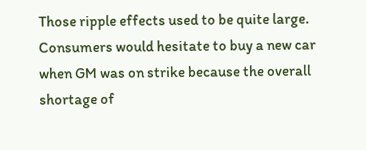Those ripple effects used to be quite large. Consumers would hesitate to buy a new car when GM was on strike because the overall shortage of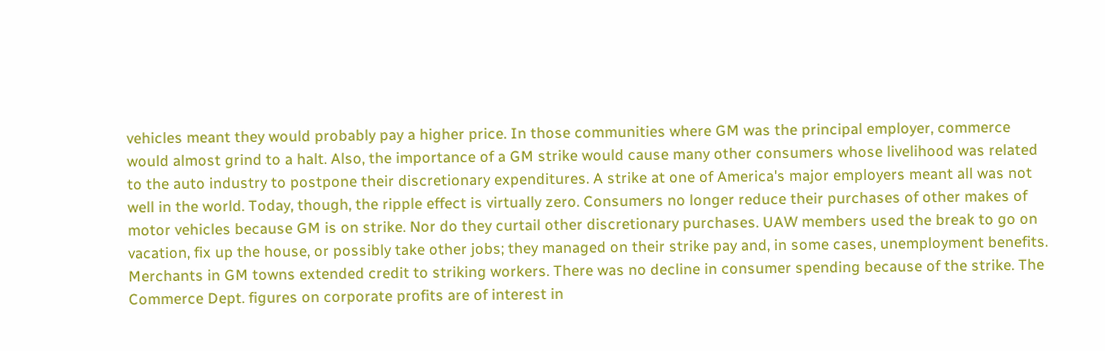vehicles meant they would probably pay a higher price. In those communities where GM was the principal employer, commerce would almost grind to a halt. Also, the importance of a GM strike would cause many other consumers whose livelihood was related to the auto industry to postpone their discretionary expenditures. A strike at one of America's major employers meant all was not well in the world. Today, though, the ripple effect is virtually zero. Consumers no longer reduce their purchases of other makes of motor vehicles because GM is on strike. Nor do they curtail other discretionary purchases. UAW members used the break to go on vacation, fix up the house, or possibly take other jobs; they managed on their strike pay and, in some cases, unemployment benefits. Merchants in GM towns extended credit to striking workers. There was no decline in consumer spending because of the strike. The Commerce Dept. figures on corporate profits are of interest in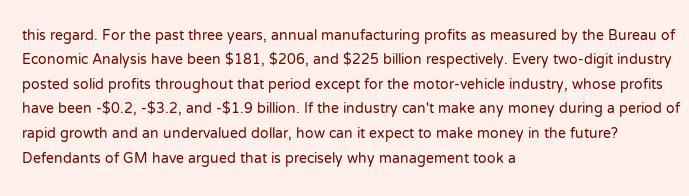this regard. For the past three years, annual manufacturing profits as measured by the Bureau of Economic Analysis have been $181, $206, and $225 billion respectively. Every two-digit industry posted solid profits throughout that period except for the motor-vehicle industry, whose profits have been -$0.2, -$3.2, and -$1.9 billion. If the industry can't make any money during a period of rapid growth and an undervalued dollar, how can it expect to make money in the future? Defendants of GM have argued that is precisely why management took a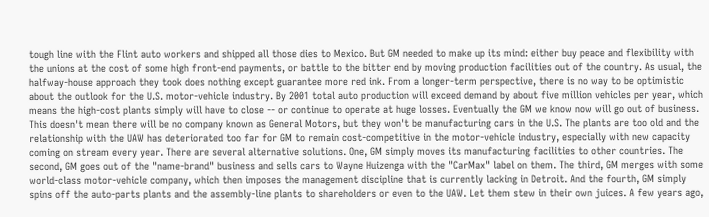tough line with the Flint auto workers and shipped all those dies to Mexico. But GM needed to make up its mind: either buy peace and flexibility with the unions at the cost of some high front-end payments, or battle to the bitter end by moving production facilities out of the country. As usual, the halfway-house approach they took does nothing except guarantee more red ink. From a longer-term perspective, there is no way to be optimistic about the outlook for the U.S. motor-vehicle industry. By 2001 total auto production will exceed demand by about five million vehicles per year, which means the high-cost plants simply will have to close -- or continue to operate at huge losses. Eventually the GM we know now will go out of business. This doesn't mean there will be no company known as General Motors, but they won't be manufacturing cars in the U.S. The plants are too old and the relationship with the UAW has deteriorated too far for GM to remain cost-competitive in the motor-vehicle industry, especially with new capacity coming on stream every year. There are several alternative solutions. One, GM simply moves its manufacturing facilities to other countries. The second, GM goes out of the "name-brand" business and sells cars to Wayne Huizenga with the "CarMax" label on them. The third, GM merges with some world-class motor-vehicle company, which then imposes the management discipline that is currently lacking in Detroit. And the fourth, GM simply spins off the auto-parts plants and the assembly-line plants to shareholders or even to the UAW. Let them stew in their own juices. A few years ago,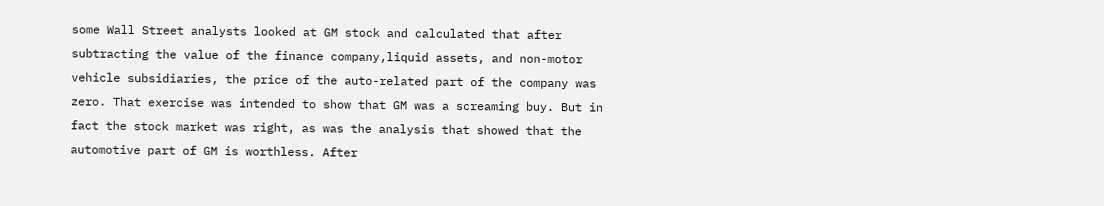some Wall Street analysts looked at GM stock and calculated that after subtracting the value of the finance company,liquid assets, and non-motor vehicle subsidiaries, the price of the auto-related part of the company was zero. That exercise was intended to show that GM was a screaming buy. But in fact the stock market was right, as was the analysis that showed that the automotive part of GM is worthless. After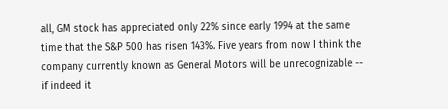all, GM stock has appreciated only 22% since early 1994 at the same time that the S&P 500 has risen 143%. Five years from now I think the company currently known as General Motors will be unrecognizable -- if indeed it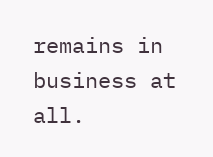remains in business at all.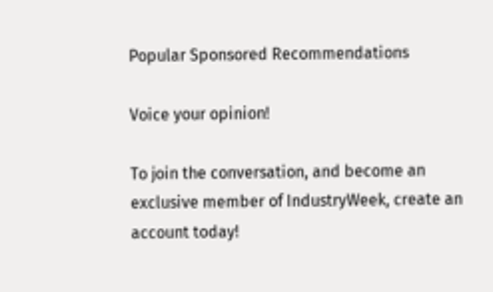Popular Sponsored Recommendations

Voice your opinion!

To join the conversation, and become an exclusive member of IndustryWeek, create an account today!